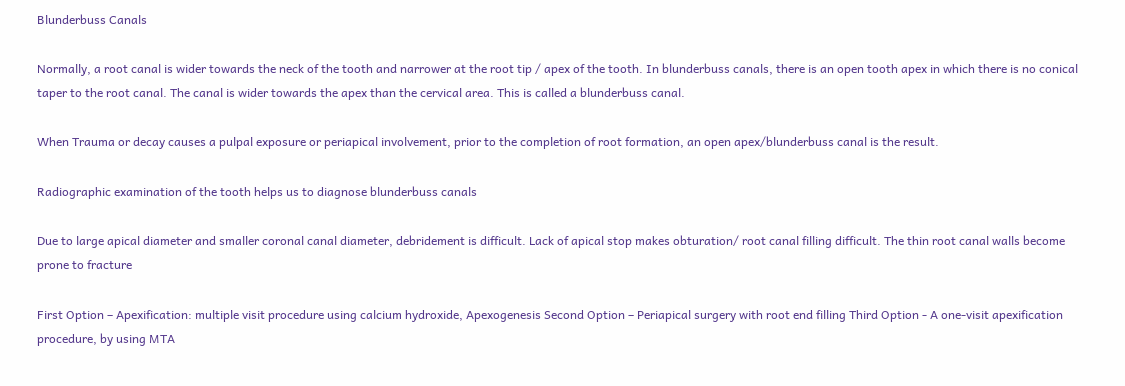Blunderbuss Canals

Normally, a root canal is wider towards the neck of the tooth and narrower at the root tip / apex of the tooth. In blunderbuss canals, there is an open tooth apex in which there is no conical taper to the root canal. The canal is wider towards the apex than the cervical area. This is called a blunderbuss canal.

When Trauma or decay causes a pulpal exposure or periapical involvement, prior to the completion of root formation, an open apex/blunderbuss canal is the result.

Radiographic examination of the tooth helps us to diagnose blunderbuss canals

Due to large apical diameter and smaller coronal canal diameter, debridement is difficult. Lack of apical stop makes obturation/ root canal filling difficult. The thin root canal walls become prone to fracture

First Option – Apexification: multiple visit procedure using calcium hydroxide, Apexogenesis Second Option – Periapical surgery with root end filling Third Option - A one-visit apexification procedure, by using MTA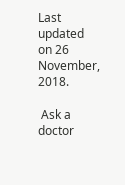Last updated on 26 November, 2018.

 Ask a doctor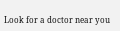Look for a doctor near you